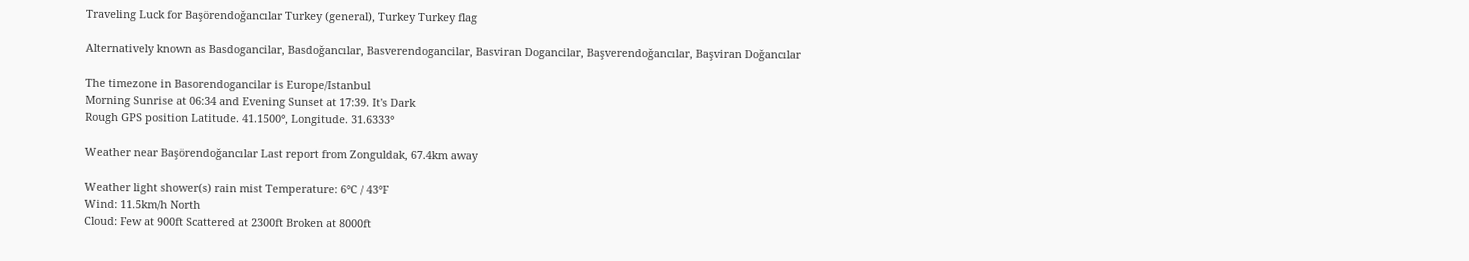Traveling Luck for Başörendoğancılar Turkey (general), Turkey Turkey flag

Alternatively known as Basdogancilar, Basdoğancılar, Basverendogancilar, Basviran Dogancilar, Başverendoğancılar, Başviran Doğancılar

The timezone in Basorendogancilar is Europe/Istanbul
Morning Sunrise at 06:34 and Evening Sunset at 17:39. It's Dark
Rough GPS position Latitude. 41.1500°, Longitude. 31.6333°

Weather near Başörendoğancılar Last report from Zonguldak, 67.4km away

Weather light shower(s) rain mist Temperature: 6°C / 43°F
Wind: 11.5km/h North
Cloud: Few at 900ft Scattered at 2300ft Broken at 8000ft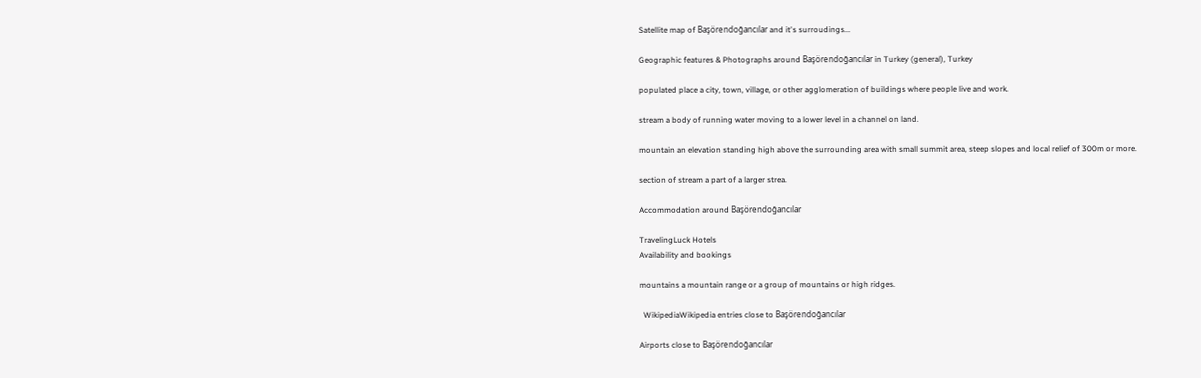Satellite map of Başörendoğancılar and it's surroudings...

Geographic features & Photographs around Başörendoğancılar in Turkey (general), Turkey

populated place a city, town, village, or other agglomeration of buildings where people live and work.

stream a body of running water moving to a lower level in a channel on land.

mountain an elevation standing high above the surrounding area with small summit area, steep slopes and local relief of 300m or more.

section of stream a part of a larger strea.

Accommodation around Başörendoğancılar

TravelingLuck Hotels
Availability and bookings

mountains a mountain range or a group of mountains or high ridges.

  WikipediaWikipedia entries close to Başörendoğancılar

Airports close to Başörendoğancılar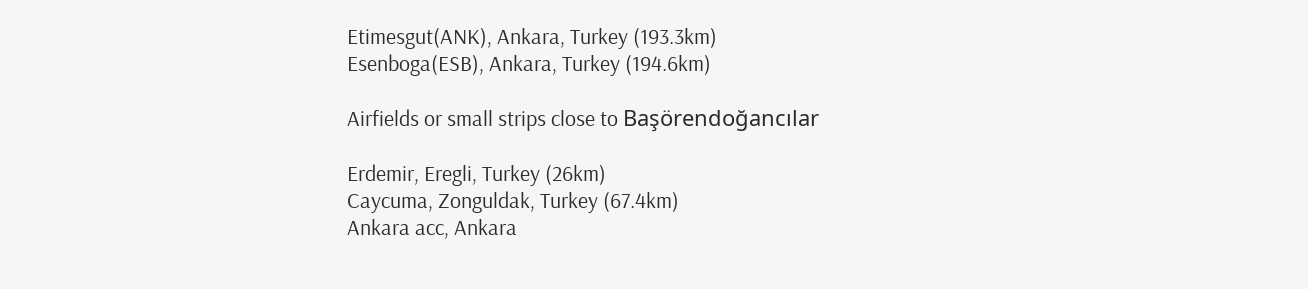Etimesgut(ANK), Ankara, Turkey (193.3km)
Esenboga(ESB), Ankara, Turkey (194.6km)

Airfields or small strips close to Başörendoğancılar

Erdemir, Eregli, Turkey (26km)
Caycuma, Zonguldak, Turkey (67.4km)
Ankara acc, Ankara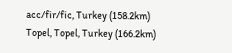acc/fir/fic, Turkey (158.2km)
Topel, Topel, Turkey (166.2km)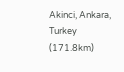Akinci, Ankara, Turkey (171.8km)